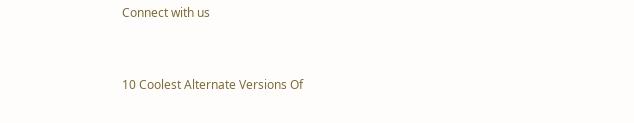Connect with us


10 Coolest Alternate Versions Of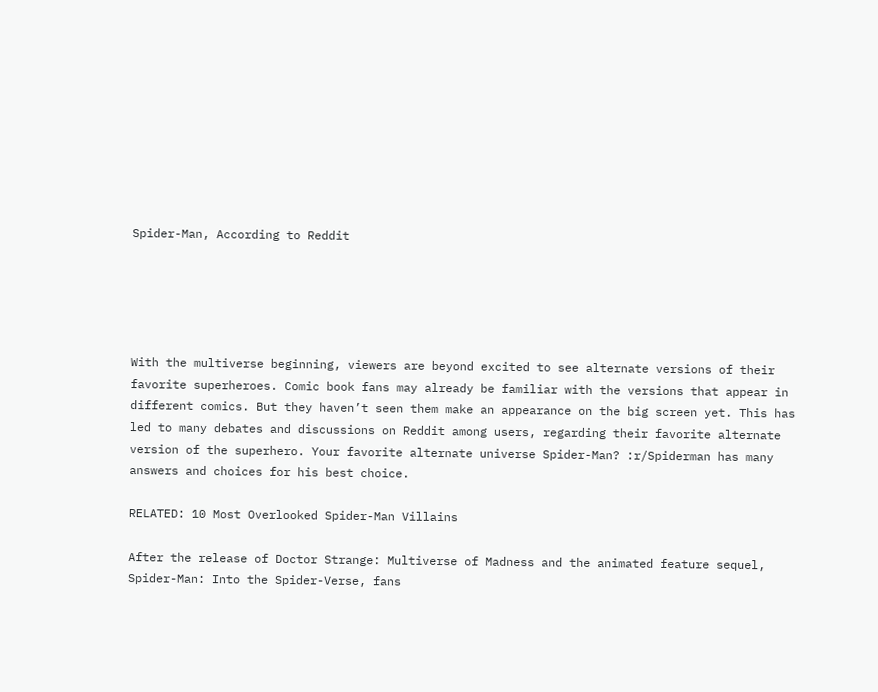Spider-Man, According to Reddit





With the multiverse beginning, viewers are beyond excited to see alternate versions of their favorite superheroes. Comic book fans may already be familiar with the versions that appear in different comics. But they haven’t seen them make an appearance on the big screen yet. This has led to many debates and discussions on Reddit among users, regarding their favorite alternate version of the superhero. Your favorite alternate universe Spider-Man? :r/Spiderman has many answers and choices for his best choice.

RELATED: 10 Most Overlooked Spider-Man Villains

After the release of Doctor Strange: Multiverse of Madness and the animated feature sequel, Spider-Man: Into the Spider-Verse, fans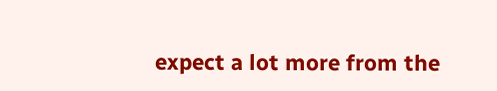expect a lot more from the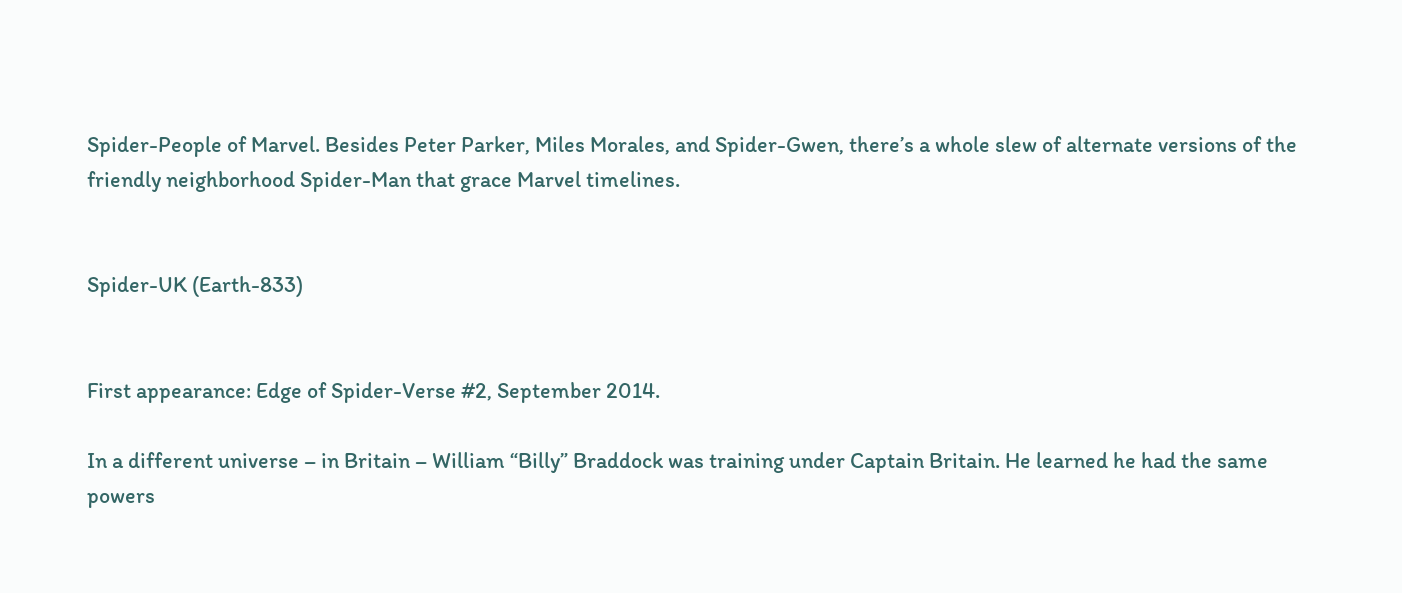Spider-People of Marvel. Besides Peter Parker, Miles Morales, and Spider-Gwen, there’s a whole slew of alternate versions of the friendly neighborhood Spider-Man that grace Marvel timelines.


Spider-UK (Earth-833)


First appearance: Edge of Spider-Verse #2, September 2014.

In a different universe – in Britain – William “Billy” Braddock was training under Captain Britain. He learned he had the same powers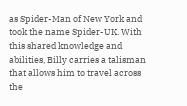as Spider-Man of New York and took the name Spider-UK. With this shared knowledge and abilities, Billy carries a talisman that allows him to travel across the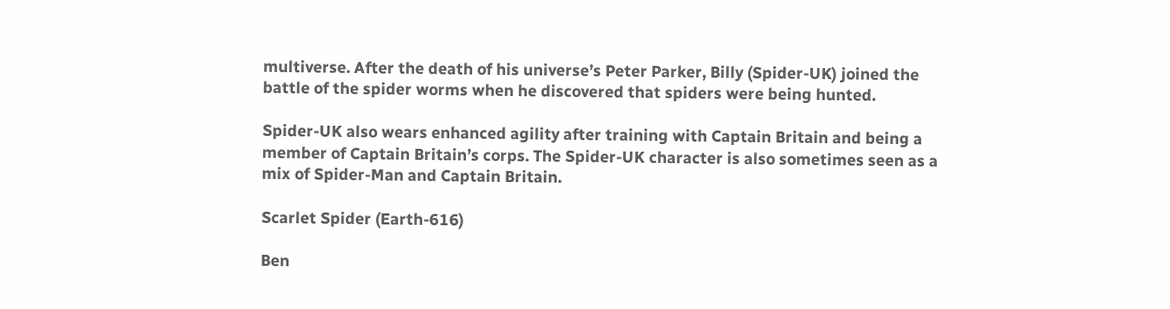multiverse. After the death of his universe’s Peter Parker, Billy (Spider-UK) joined the battle of the spider worms when he discovered that spiders were being hunted.

Spider-UK also wears enhanced agility after training with Captain Britain and being a member of Captain Britain’s corps. The Spider-UK character is also sometimes seen as a mix of Spider-Man and Captain Britain.

Scarlet Spider (Earth-616)

Ben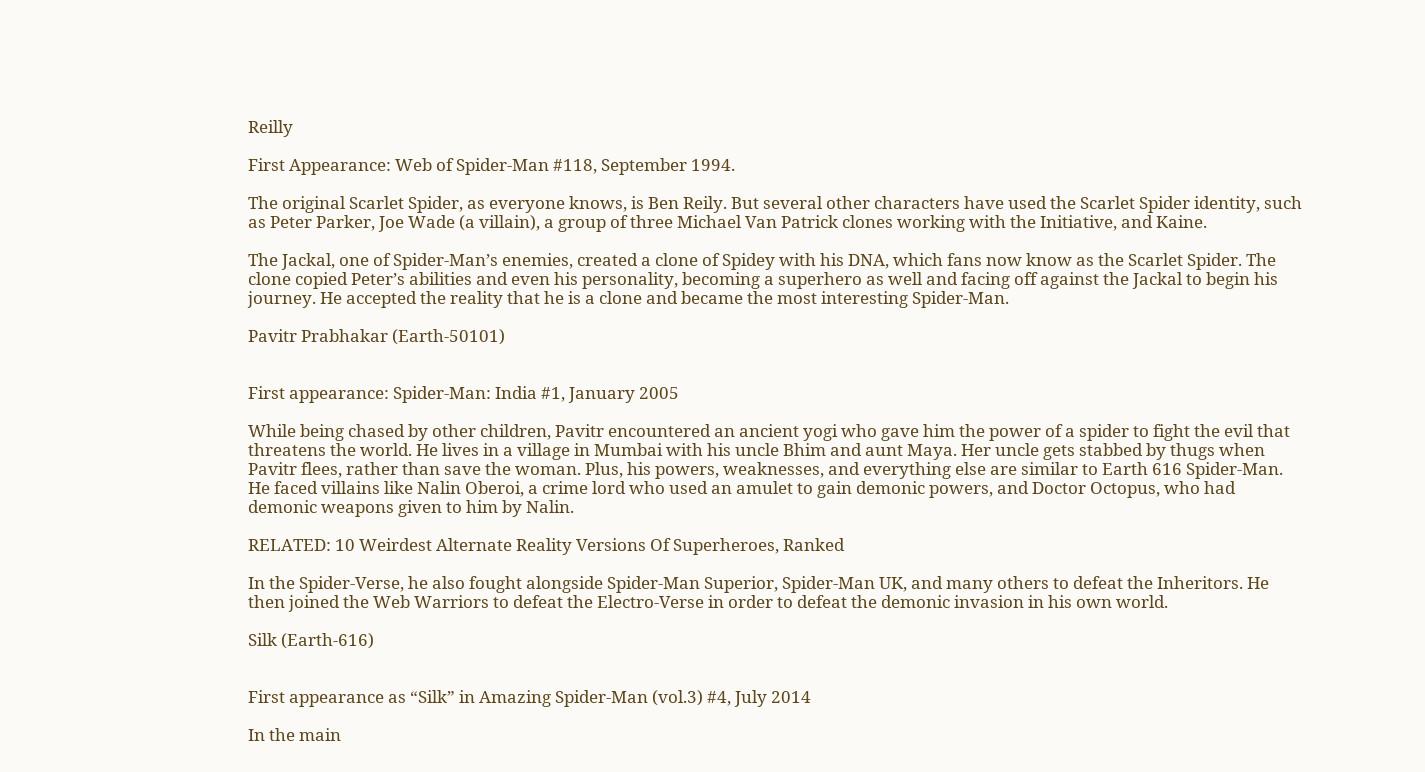Reilly

First Appearance: Web of Spider-Man #118, September 1994.

The original Scarlet Spider, as everyone knows, is Ben Reily. But several other characters have used the Scarlet Spider identity, such as Peter Parker, Joe Wade (a villain), a group of three Michael Van Patrick clones working with the Initiative, and Kaine.

The Jackal, one of Spider-Man’s enemies, created a clone of Spidey with his DNA, which fans now know as the Scarlet Spider. The clone copied Peter’s abilities and even his personality, becoming a superhero as well and facing off against the Jackal to begin his journey. He accepted the reality that he is a clone and became the most interesting Spider-Man.

Pavitr Prabhakar (Earth-50101)


First appearance: Spider-Man: India #1, January 2005

While being chased by other children, Pavitr encountered an ancient yogi who gave him the power of a spider to fight the evil that threatens the world. He lives in a village in Mumbai with his uncle Bhim and aunt Maya. Her uncle gets stabbed by thugs when Pavitr flees, rather than save the woman. Plus, his powers, weaknesses, and everything else are similar to Earth 616 Spider-Man. He faced villains like Nalin Oberoi, a crime lord who used an amulet to gain demonic powers, and Doctor Octopus, who had demonic weapons given to him by Nalin.

RELATED: 10 Weirdest Alternate Reality Versions Of Superheroes, Ranked

In the Spider-Verse, he also fought alongside Spider-Man Superior, Spider-Man UK, and many others to defeat the Inheritors. He then joined the Web Warriors to defeat the Electro-Verse in order to defeat the demonic invasion in his own world.

Silk (Earth-616)


First appearance as “Silk” in Amazing Spider-Man (vol.3) #4, July 2014

In the main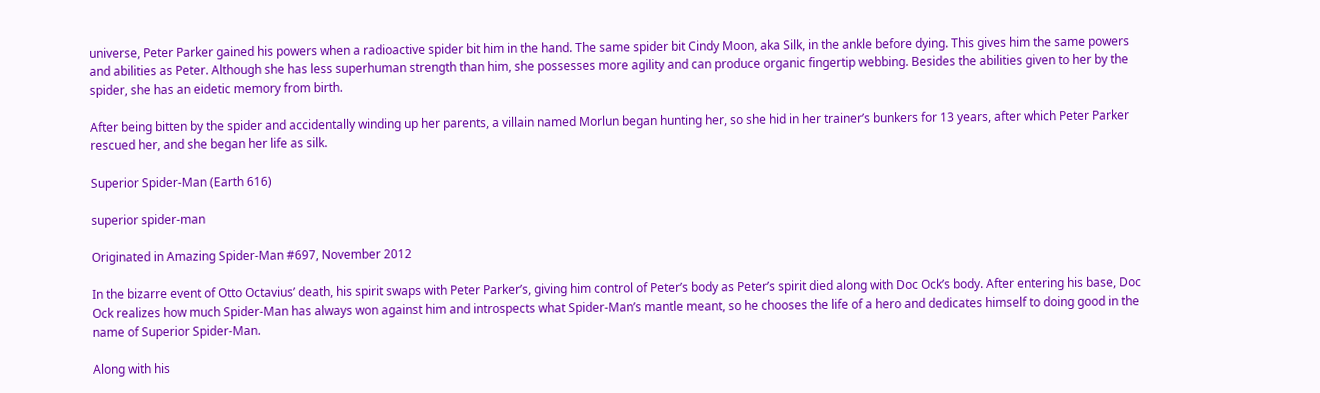universe, Peter Parker gained his powers when a radioactive spider bit him in the hand. The same spider bit Cindy Moon, aka Silk, in the ankle before dying. This gives him the same powers and abilities as Peter. Although she has less superhuman strength than him, she possesses more agility and can produce organic fingertip webbing. Besides the abilities given to her by the spider, she has an eidetic memory from birth.

After being bitten by the spider and accidentally winding up her parents, a villain named Morlun began hunting her, so she hid in her trainer’s bunkers for 13 years, after which Peter Parker rescued her, and she began her life as silk.

Superior Spider-Man (Earth 616)

superior spider-man

Originated in Amazing Spider-Man #697, November 2012

In the bizarre event of Otto Octavius’ death, his spirit swaps with Peter Parker’s, giving him control of Peter’s body as Peter’s spirit died along with Doc Ock’s body. After entering his base, Doc Ock realizes how much Spider-Man has always won against him and introspects what Spider-Man’s mantle meant, so he chooses the life of a hero and dedicates himself to doing good in the name of Superior Spider-Man.

Along with his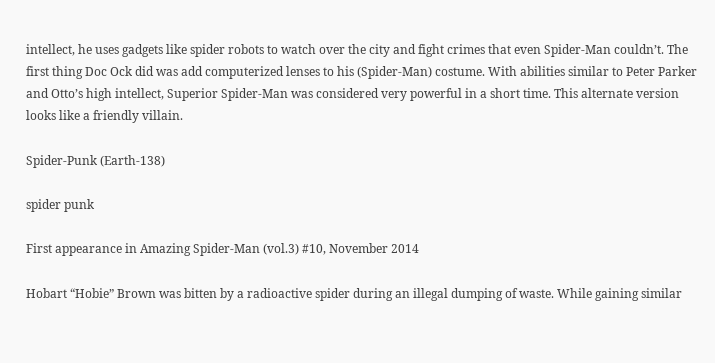intellect, he uses gadgets like spider robots to watch over the city and fight crimes that even Spider-Man couldn’t. The first thing Doc Ock did was add computerized lenses to his (Spider-Man) costume. With abilities similar to Peter Parker and Otto’s high intellect, Superior Spider-Man was considered very powerful in a short time. This alternate version looks like a friendly villain.

Spider-Punk (Earth-138)

spider punk

First appearance in Amazing Spider-Man (vol.3) #10, November 2014

Hobart “Hobie” Brown was bitten by a radioactive spider during an illegal dumping of waste. While gaining similar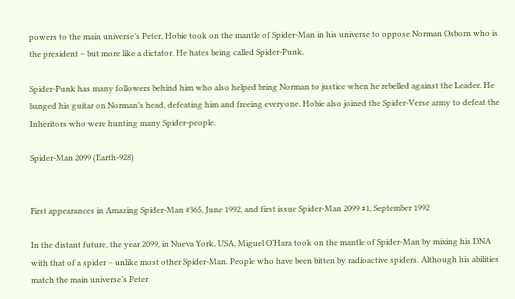powers to the main universe’s Peter, Hobie took on the mantle of Spider-Man in his universe to oppose Norman Osborn who is the president – but more like a dictator. He hates being called Spider-Punk.

Spider-Punk has many followers behind him who also helped bring Norman to justice when he rebelled against the Leader. He banged his guitar on Norman’s head, defeating him and freeing everyone. Hobie also joined the Spider-Verse army to defeat the Inheritors who were hunting many Spider-people.

Spider-Man 2099 (Earth-928)


First appearances in Amazing Spider-Man #365, June 1992, and first issue Spider-Man 2099 #1, September 1992

In the distant future, the year 2099, in Nueva York, USA, Miguel O’Hara took on the mantle of Spider-Man by mixing his DNA with that of a spider – unlike most other Spider-Man. People who have been bitten by radioactive spiders. Although his abilities match the main universe’s Peter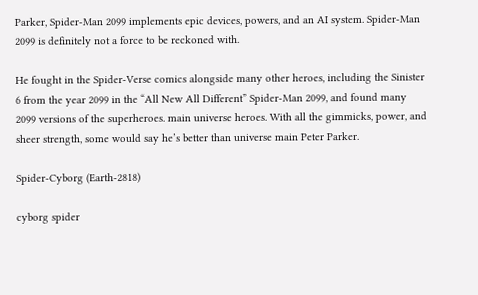Parker, Spider-Man 2099 implements epic devices, powers, and an AI system. Spider-Man 2099 is definitely not a force to be reckoned with.

He fought in the Spider-Verse comics alongside many other heroes, including the Sinister 6 from the year 2099 in the “All New All Different” Spider-Man 2099, and found many 2099 versions of the superheroes. main universe heroes. With all the gimmicks, power, and sheer strength, some would say he’s better than universe main Peter Parker.

Spider-Cyborg (Earth-2818)

cyborg spider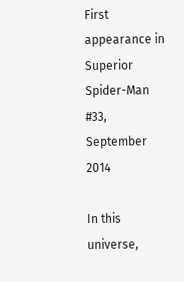First appearance in Superior Spider-Man #33, September 2014

In this universe,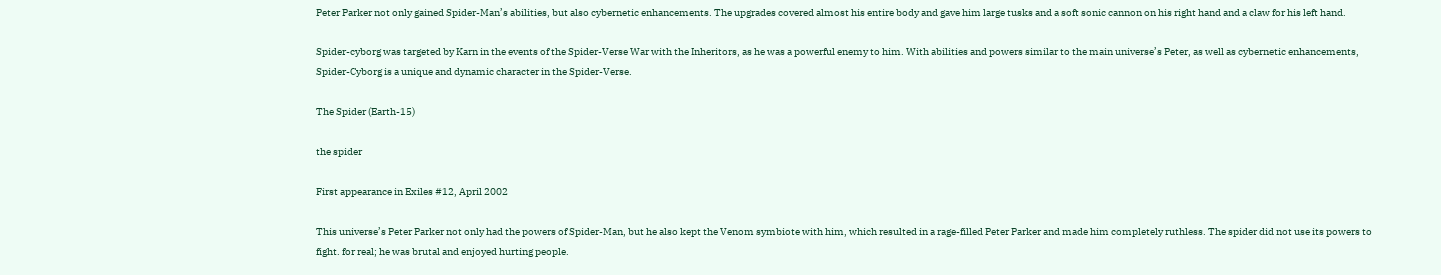Peter Parker not only gained Spider-Man’s abilities, but also cybernetic enhancements. The upgrades covered almost his entire body and gave him large tusks and a soft sonic cannon on his right hand and a claw for his left hand.

Spider-cyborg was targeted by Karn in the events of the Spider-Verse War with the Inheritors, as he was a powerful enemy to him. With abilities and powers similar to the main universe’s Peter, as well as cybernetic enhancements, Spider-Cyborg is a unique and dynamic character in the Spider-Verse.

The Spider (Earth-15)

the spider

First appearance in Exiles #12, April 2002

This universe’s Peter Parker not only had the powers of Spider-Man, but he also kept the Venom symbiote with him, which resulted in a rage-filled Peter Parker and made him completely ruthless. The spider did not use its powers to fight. for real; he was brutal and enjoyed hurting people.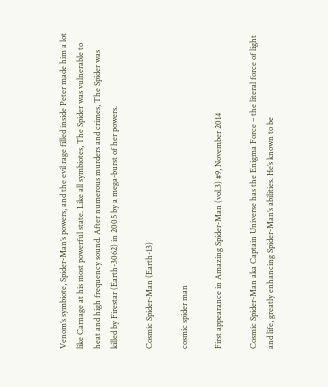Venom’s symbiote, Spider-Man’s powers, and the evil rage filled inside Peter made him a lot like Carnage at his most powerful state. Like all symbiotes, The Spider was vulnerable to heat and high frequency sound. After numerous murders and crimes, The Spider was killed by Firestar (Earth-3062) in 2005 by a mega-burst of her powers.

Cosmic Spider-Man (Earth-13)

cosmic spider man

First appearance in Amazing Spider-Man (vol.3) #9, November 2014

Cosmic Spider-Man aka Captain Universe has the Enigma Force – the literal force of light and life, greatly enhancing Spider-Man’s abilities. He’s known to be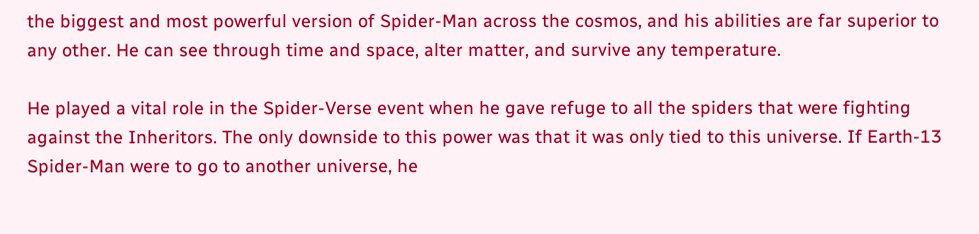the biggest and most powerful version of Spider-Man across the cosmos, and his abilities are far superior to any other. He can see through time and space, alter matter, and survive any temperature.

He played a vital role in the Spider-Verse event when he gave refuge to all the spiders that were fighting against the Inheritors. The only downside to this power was that it was only tied to this universe. If Earth-13 Spider-Man were to go to another universe, he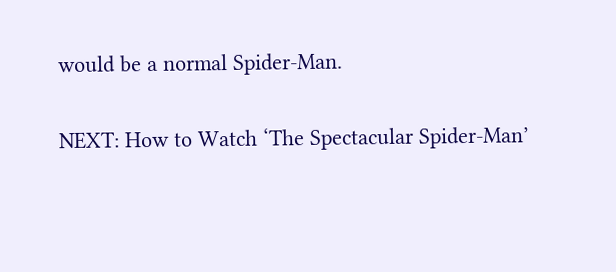would be a normal Spider-Man.

NEXT: How to Watch ‘The Spectacular Spider-Man’